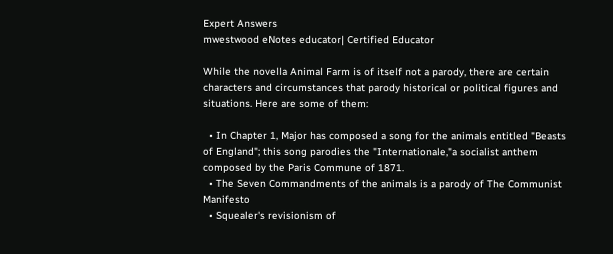Expert Answers
mwestwood eNotes educator| Certified Educator

While the novella Animal Farm is of itself not a parody, there are certain characters and circumstances that parody historical or political figures and situations. Here are some of them:

  • In Chapter 1, Major has composed a song for the animals entitled "Beasts of England"; this song parodies the "Internationale,"a socialist anthem composed by the Paris Commune of 1871.
  • The Seven Commandments of the animals is a parody of The Communist Manifesto
  • Squealer's revisionism of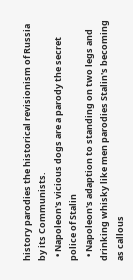history parodies the historical revisionism of Russia by its Communists.
  • Napoleon's vicious dogs are a parody the secret police of Stalin
  • Napoleon's adaption to standing on two legs and drinking whisky like men parodies Stalin's becoming as callous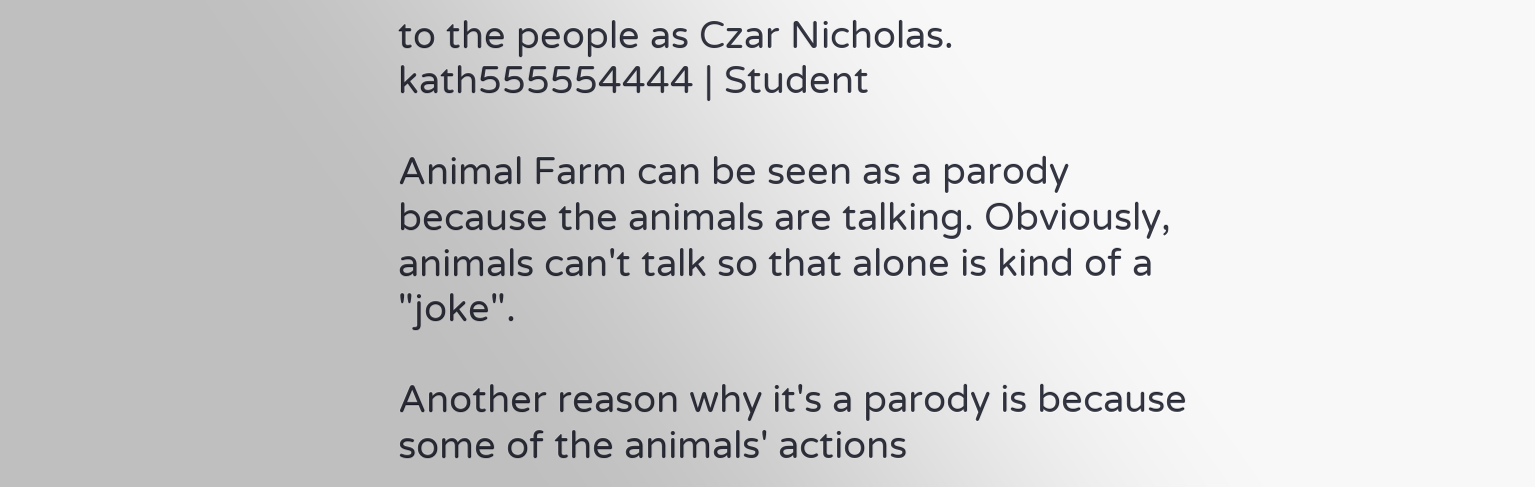to the people as Czar Nicholas.
kath555554444 | Student

Animal Farm can be seen as a parody because the animals are talking. Obviously, animals can't talk so that alone is kind of a "joke".

Another reason why it's a parody is because some of the animals' actions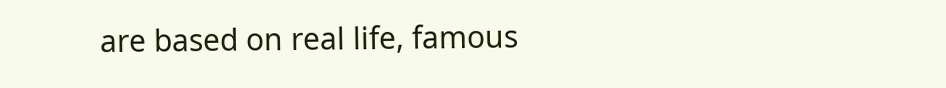are based on real life, famous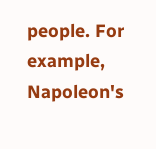people. For example, Napoleon's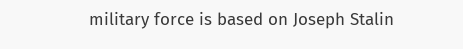military force is based on Joseph Stalin